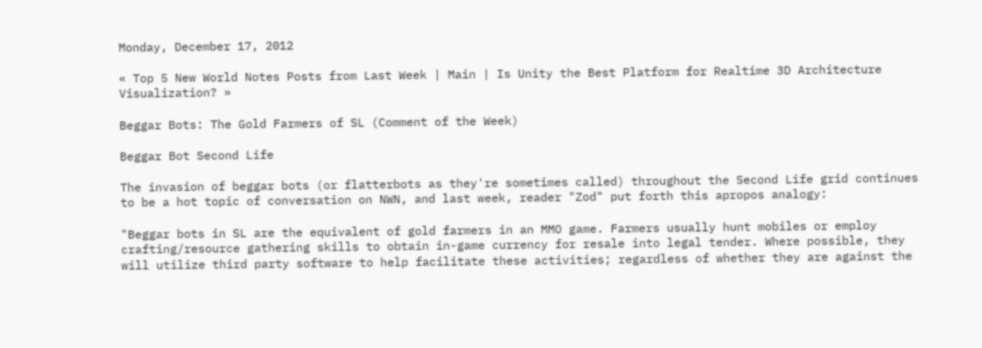Monday, December 17, 2012

« Top 5 New World Notes Posts from Last Week | Main | Is Unity the Best Platform for Realtime 3D Architecture Visualization? »

Beggar Bots: The Gold Farmers of SL (Comment of the Week)

Beggar Bot Second Life

The invasion of beggar bots (or flatterbots as they're sometimes called) throughout the Second Life grid continues to be a hot topic of conversation on NWN, and last week, reader "Zod" put forth this apropos analogy:

"Beggar bots in SL are the equivalent of gold farmers in an MMO game. Farmers usually hunt mobiles or employ crafting/resource gathering skills to obtain in-game currency for resale into legal tender. Where possible, they will utilize third party software to help facilitate these activities; regardless of whether they are against the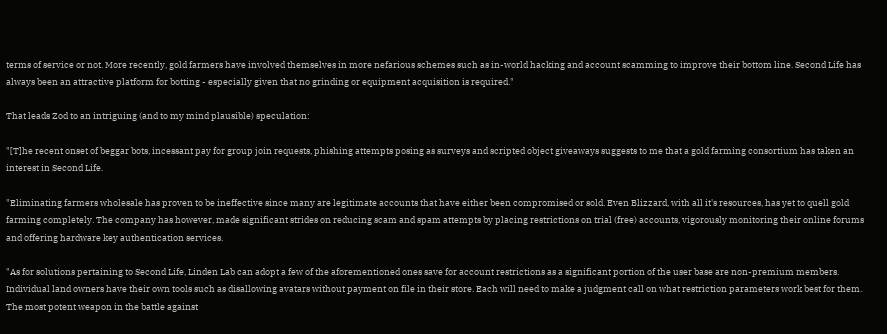terms of service or not. More recently, gold farmers have involved themselves in more nefarious schemes such as in-world hacking and account scamming to improve their bottom line. Second Life has always been an attractive platform for botting - especially given that no grinding or equipment acquisition is required."

That leads Zod to an intriguing (and to my mind plausible) speculation:

"[T]he recent onset of beggar bots, incessant pay for group join requests, phishing attempts posing as surveys and scripted object giveaways suggests to me that a gold farming consortium has taken an interest in Second Life.

"Eliminating farmers wholesale has proven to be ineffective since many are legitimate accounts that have either been compromised or sold. Even Blizzard, with all it's resources, has yet to quell gold farming completely. The company has however, made significant strides on reducing scam and spam attempts by placing restrictions on trial (free) accounts, vigorously monitoring their online forums and offering hardware key authentication services.

"As for solutions pertaining to Second Life, Linden Lab can adopt a few of the aforementioned ones save for account restrictions as a significant portion of the user base are non-premium members. Individual land owners have their own tools such as disallowing avatars without payment on file in their store. Each will need to make a judgment call on what restriction parameters work best for them. The most potent weapon in the battle against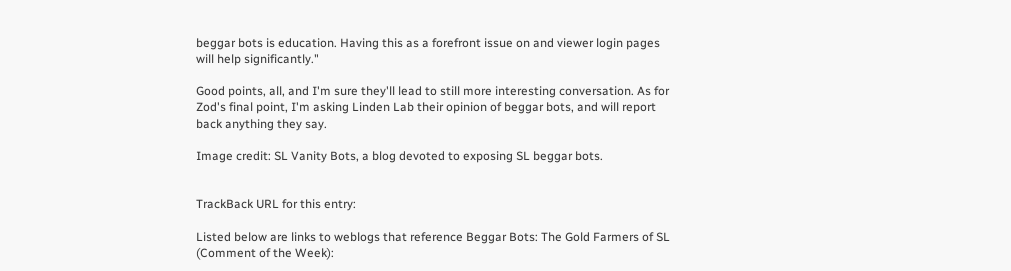beggar bots is education. Having this as a forefront issue on and viewer login pages will help significantly."

Good points, all, and I'm sure they'll lead to still more interesting conversation. As for Zod's final point, I'm asking Linden Lab their opinion of beggar bots, and will report back anything they say.

Image credit: SL Vanity Bots, a blog devoted to exposing SL beggar bots.


TrackBack URL for this entry:

Listed below are links to weblogs that reference Beggar Bots: The Gold Farmers of SL (Comment of the Week):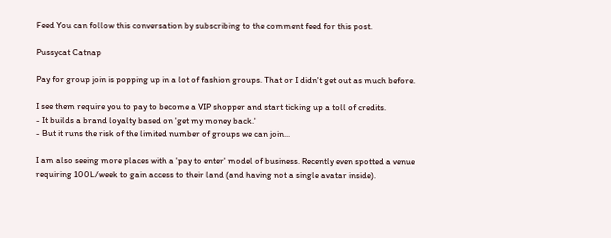Feed You can follow this conversation by subscribing to the comment feed for this post.

Pussycat Catnap

Pay for group join is popping up in a lot of fashion groups. That or I didn't get out as much before.

I see them require you to pay to become a VIP shopper and start ticking up a toll of credits.
- It builds a brand loyalty based on 'get my money back.'
- But it runs the risk of the limited number of groups we can join...

I am also seeing more places with a 'pay to enter' model of business. Recently even spotted a venue requiring 100L/week to gain access to their land (and having not a single avatar inside).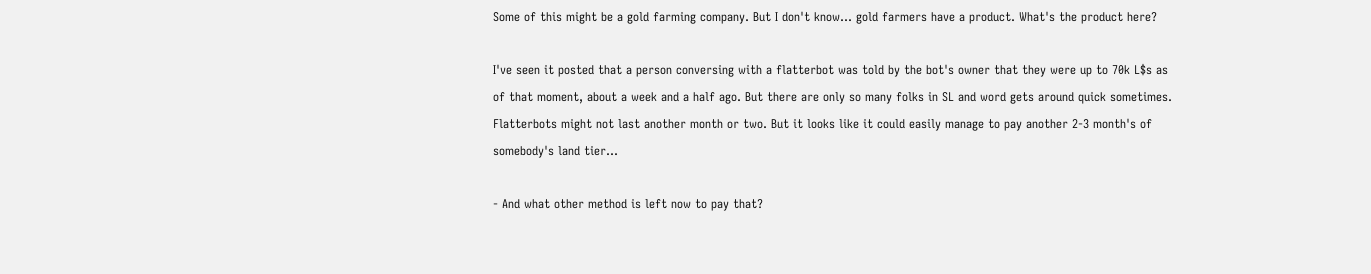Some of this might be a gold farming company. But I don't know... gold farmers have a product. What's the product here?

I've seen it posted that a person conversing with a flatterbot was told by the bot's owner that they were up to 70k L$s as of that moment, about a week and a half ago. But there are only so many folks in SL and word gets around quick sometimes. Flatterbots might not last another month or two. But it looks like it could easily manage to pay another 2-3 month's of somebody's land tier...

- And what other method is left now to pay that?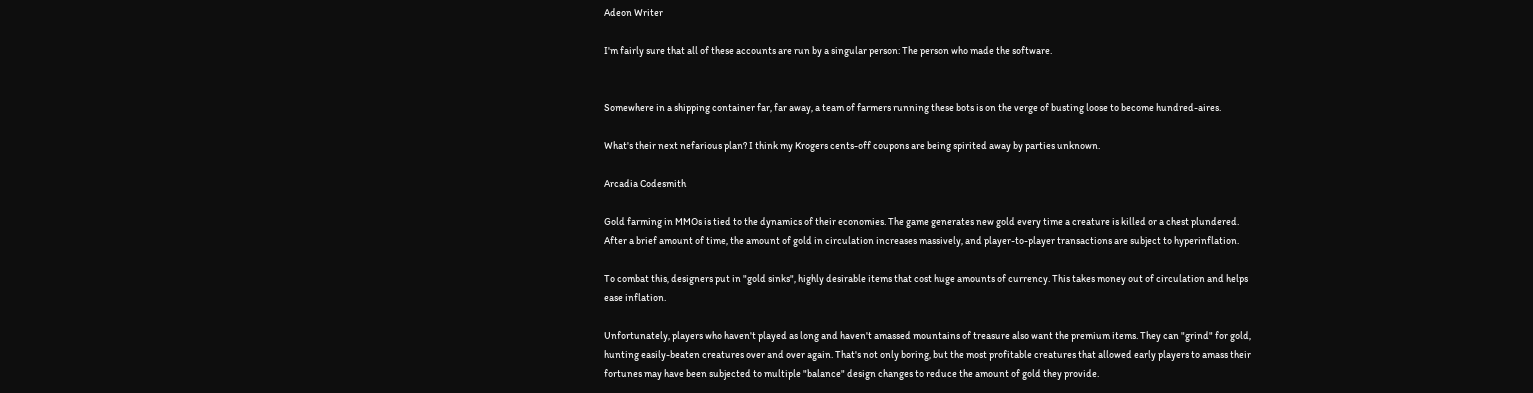Adeon Writer

I'm fairly sure that all of these accounts are run by a singular person: The person who made the software.


Somewhere in a shipping container far, far away, a team of farmers running these bots is on the verge of busting loose to become hundred-aires.

What's their next nefarious plan? I think my Krogers cents-off coupons are being spirited away by parties unknown.

Arcadia Codesmith

Gold farming in MMOs is tied to the dynamics of their economies. The game generates new gold every time a creature is killed or a chest plundered. After a brief amount of time, the amount of gold in circulation increases massively, and player-to-player transactions are subject to hyperinflation.

To combat this, designers put in "gold sinks", highly desirable items that cost huge amounts of currency. This takes money out of circulation and helps ease inflation.

Unfortunately, players who haven't played as long and haven't amassed mountains of treasure also want the premium items. They can "grind" for gold, hunting easily-beaten creatures over and over again. That's not only boring, but the most profitable creatures that allowed early players to amass their fortunes may have been subjected to multiple "balance" design changes to reduce the amount of gold they provide.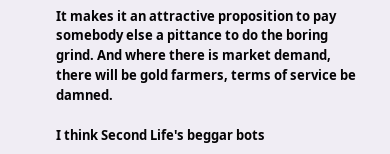It makes it an attractive proposition to pay somebody else a pittance to do the boring grind. And where there is market demand, there will be gold farmers, terms of service be damned.

I think Second Life's beggar bots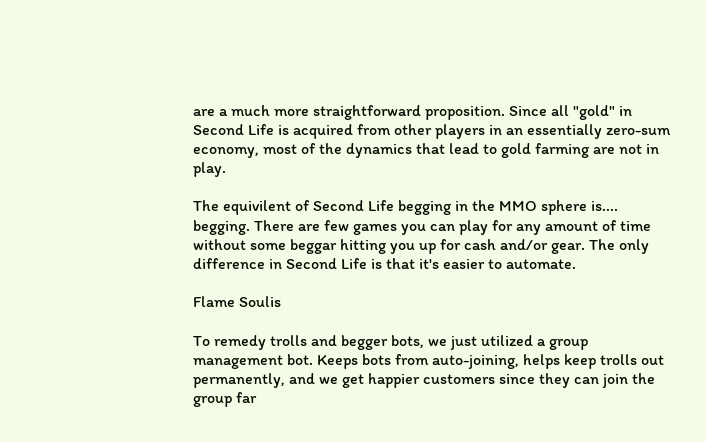are a much more straightforward proposition. Since all "gold" in Second Life is acquired from other players in an essentially zero-sum economy, most of the dynamics that lead to gold farming are not in play.

The equivilent of Second Life begging in the MMO sphere is.... begging. There are few games you can play for any amount of time without some beggar hitting you up for cash and/or gear. The only difference in Second Life is that it's easier to automate.

Flame Soulis

To remedy trolls and begger bots, we just utilized a group management bot. Keeps bots from auto-joining, helps keep trolls out permanently, and we get happier customers since they can join the group far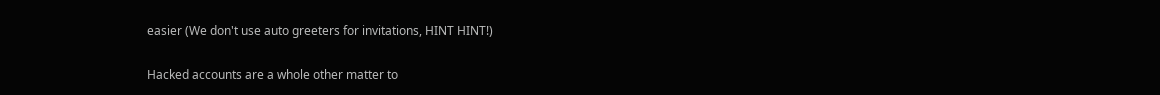easier (We don't use auto greeters for invitations, HINT HINT!)

Hacked accounts are a whole other matter to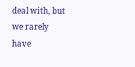deal with, but we rarely have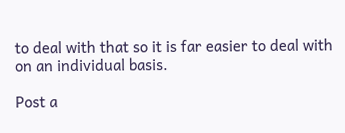to deal with that so it is far easier to deal with on an individual basis.

Post a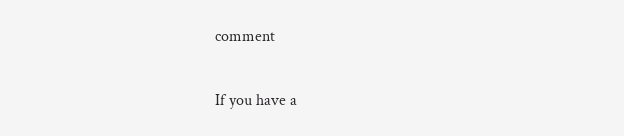comment

If you have a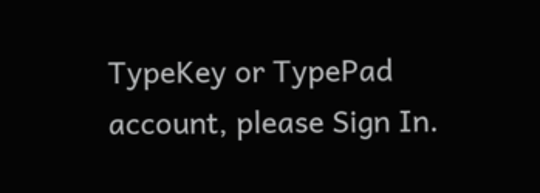TypeKey or TypePad account, please Sign In.